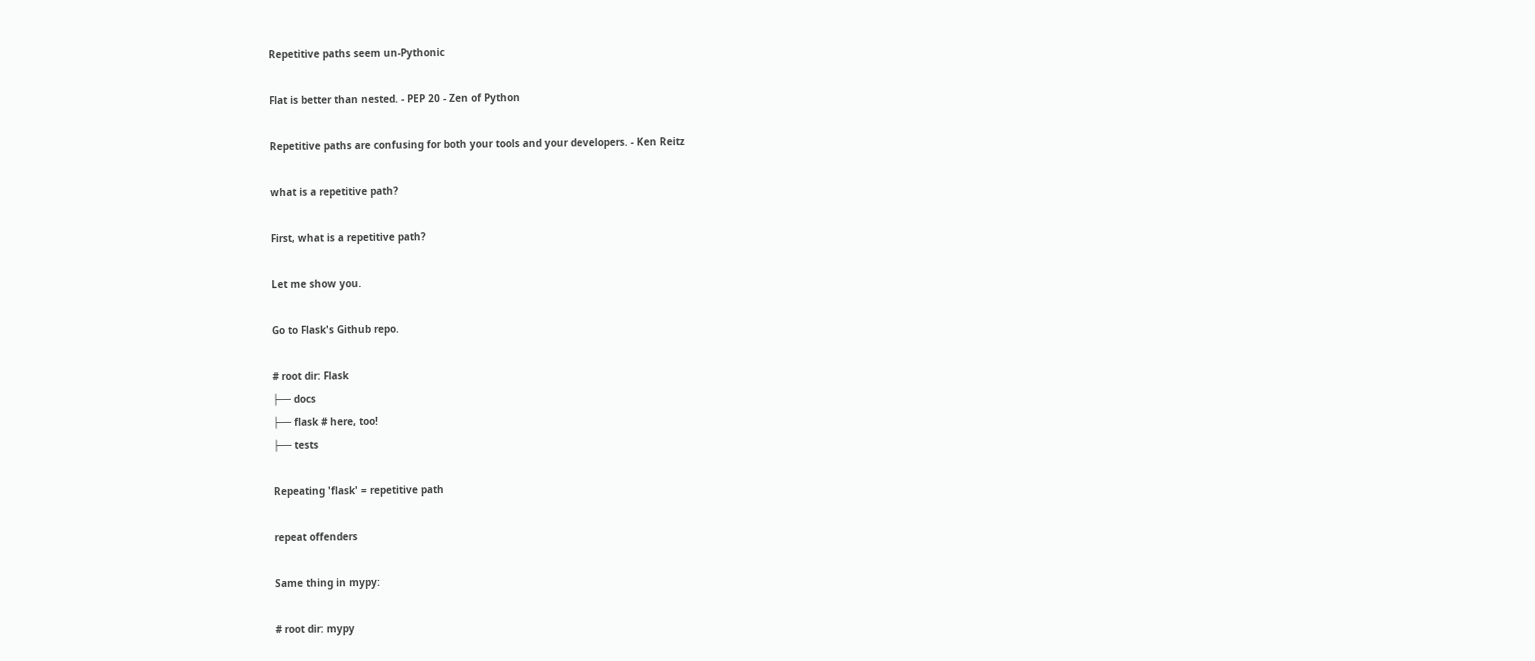Repetitive paths seem un-Pythonic

Flat is better than nested. - PEP 20 - Zen of Python

Repetitive paths are confusing for both your tools and your developers. - Ken Reitz

what is a repetitive path?

First, what is a repetitive path?

Let me show you.

Go to Flask's Github repo.

# root dir: Flask
├── docs
├── flask # here, too!
├── tests

Repeating 'flask' = repetitive path

repeat offenders

Same thing in mypy:

# root dir: mypy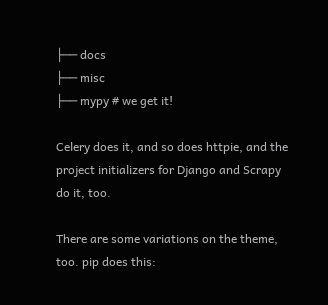├── docs
├── misc
├── mypy # we get it!

Celery does it, and so does httpie, and the project initializers for Django and Scrapy do it, too.

There are some variations on the theme, too. pip does this: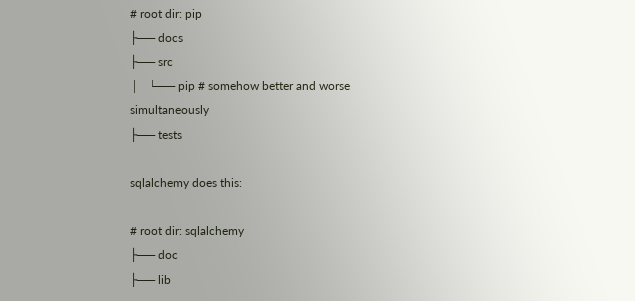# root dir: pip
├── docs
├── src
│   └── pip # somehow better and worse simultaneously
├── tests

sqlalchemy does this:

# root dir: sqlalchemy
├── doc
├── lib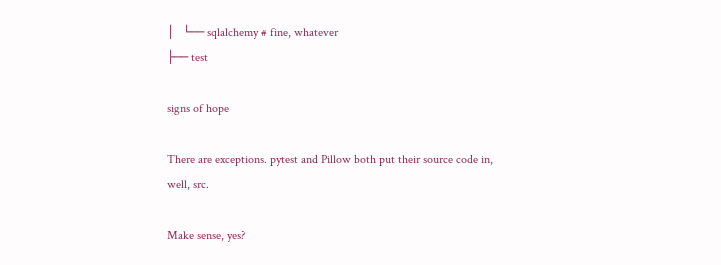│   └── sqlalchemy # fine, whatever
├── test

signs of hope

There are exceptions. pytest and Pillow both put their source code in, well, src.

Make sense, yes?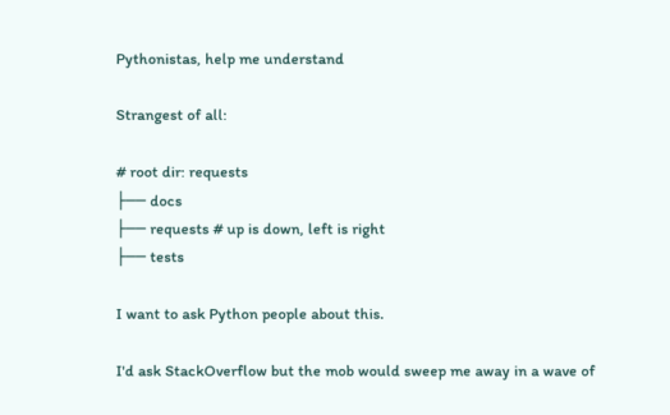Pythonistas, help me understand

Strangest of all:

# root dir: requests
├── docs
├── requests # up is down, left is right
├── tests

I want to ask Python people about this.

I'd ask StackOverflow but the mob would sweep me away in a wave of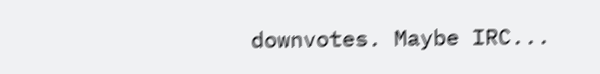downvotes. Maybe IRC...